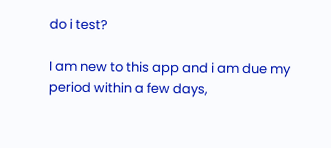do i test?

I am new to this app and i am due my period within a few days,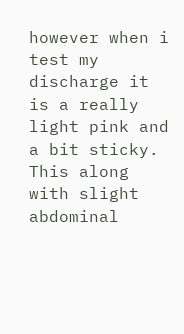however when i test my discharge it is a really light pink and a bit sticky. This along with slight abdominal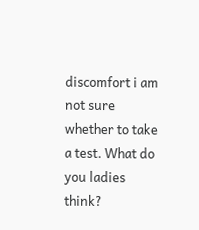discomfort i am not sure whether to take a test. What do you ladies think?